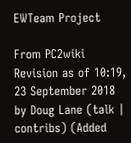EWTeam Project

From PC2wiki
Revision as of 10:19, 23 September 2018 by Doug Lane (talk | contribs) (Added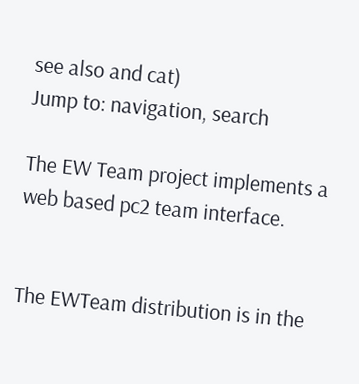see also and cat)
Jump to: navigation, search

The EW Team project implements a web based pc2 team interface.


The EWTeam distribution is in the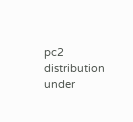pc2 distribution under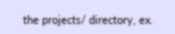the projects/ directory, ex.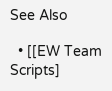See Also

  • [[EW Team Scripts]